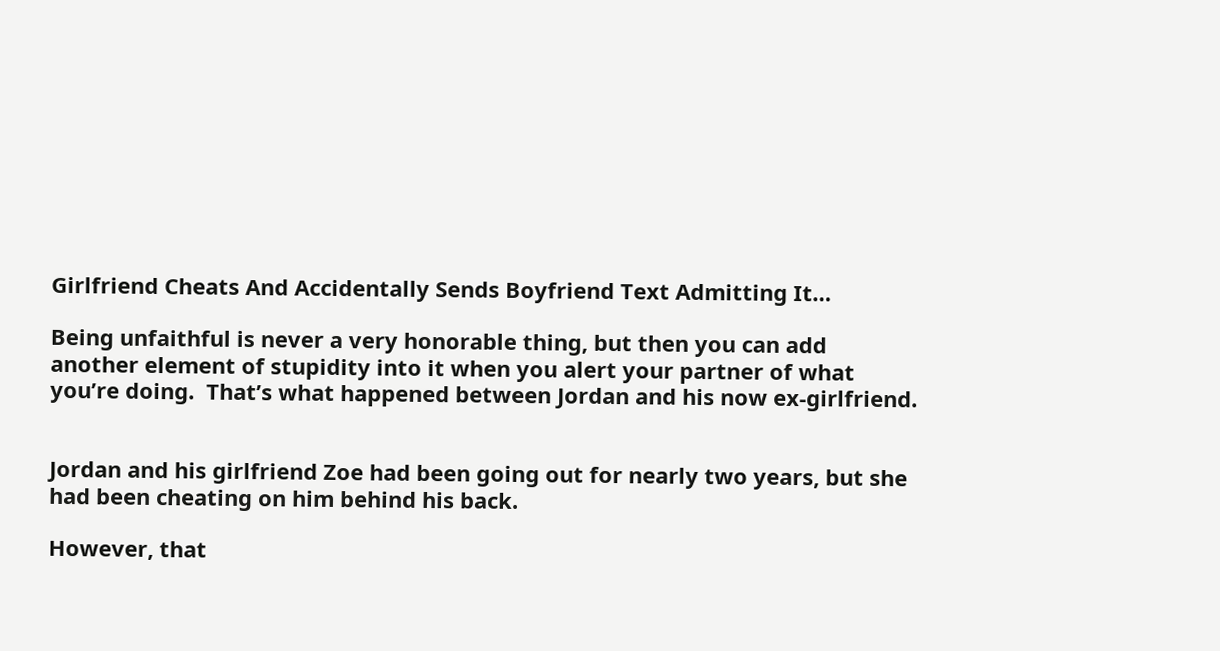Girlfriend Cheats And Accidentally Sends Boyfriend Text Admitting It…

Being unfaithful is never a very honorable thing, but then you can add another element of stupidity into it when you alert your partner of what you’re doing.  That’s what happened between Jordan and his now ex-girlfriend.


Jordan and his girlfriend Zoe had been going out for nearly two years, but she had been cheating on him behind his back.

However, that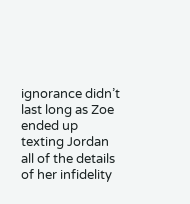ignorance didn’t last long as Zoe ended up texting Jordan all of the details of her infidelity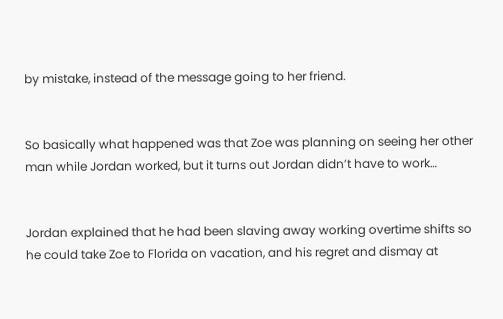by mistake, instead of the message going to her friend.


So basically what happened was that Zoe was planning on seeing her other man while Jordan worked, but it turns out Jordan didn’t have to work…


Jordan explained that he had been slaving away working overtime shifts so he could take Zoe to Florida on vacation, and his regret and dismay at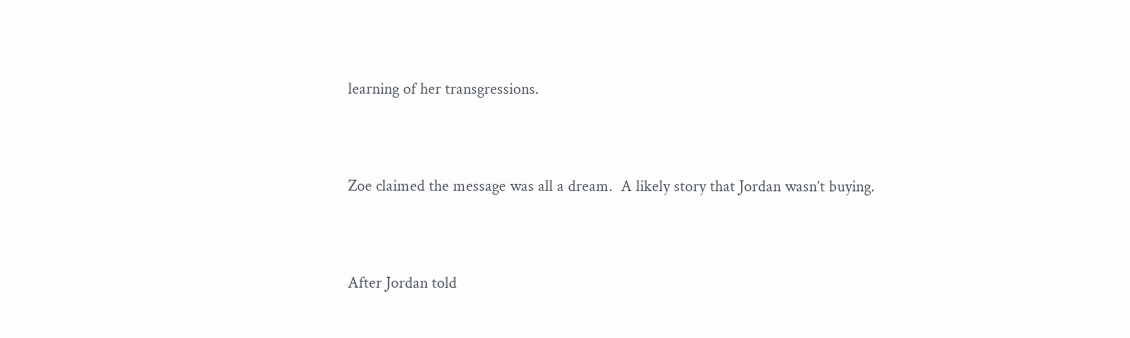learning of her transgressions.


Zoe claimed the message was all a dream.  A likely story that Jordan wasn’t buying.


After Jordan told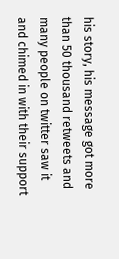his story, his message got more than 50 thousand retweets and many people on twitter saw it and chimed in with their support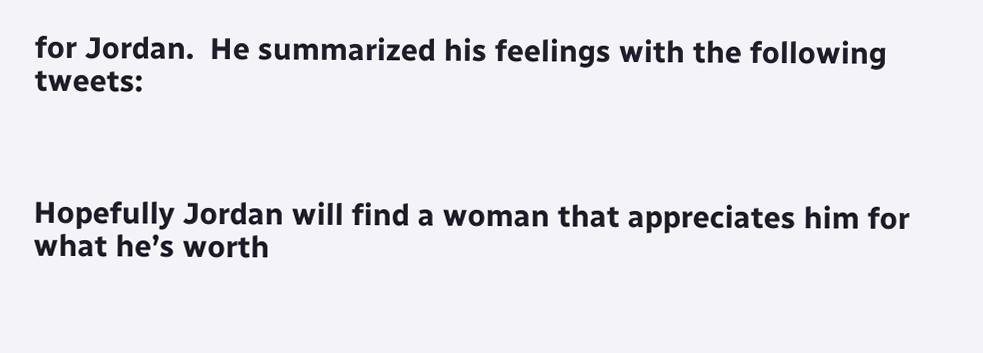for Jordan.  He summarized his feelings with the following tweets:



Hopefully Jordan will find a woman that appreciates him for what he’s worth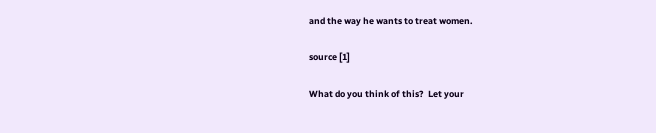and the way he wants to treat women.

source [1]

What do you think of this?  Let your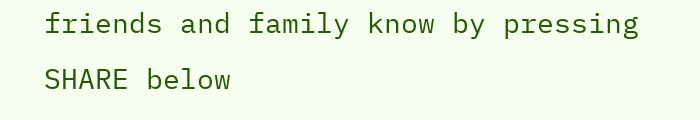friends and family know by pressing SHARE below